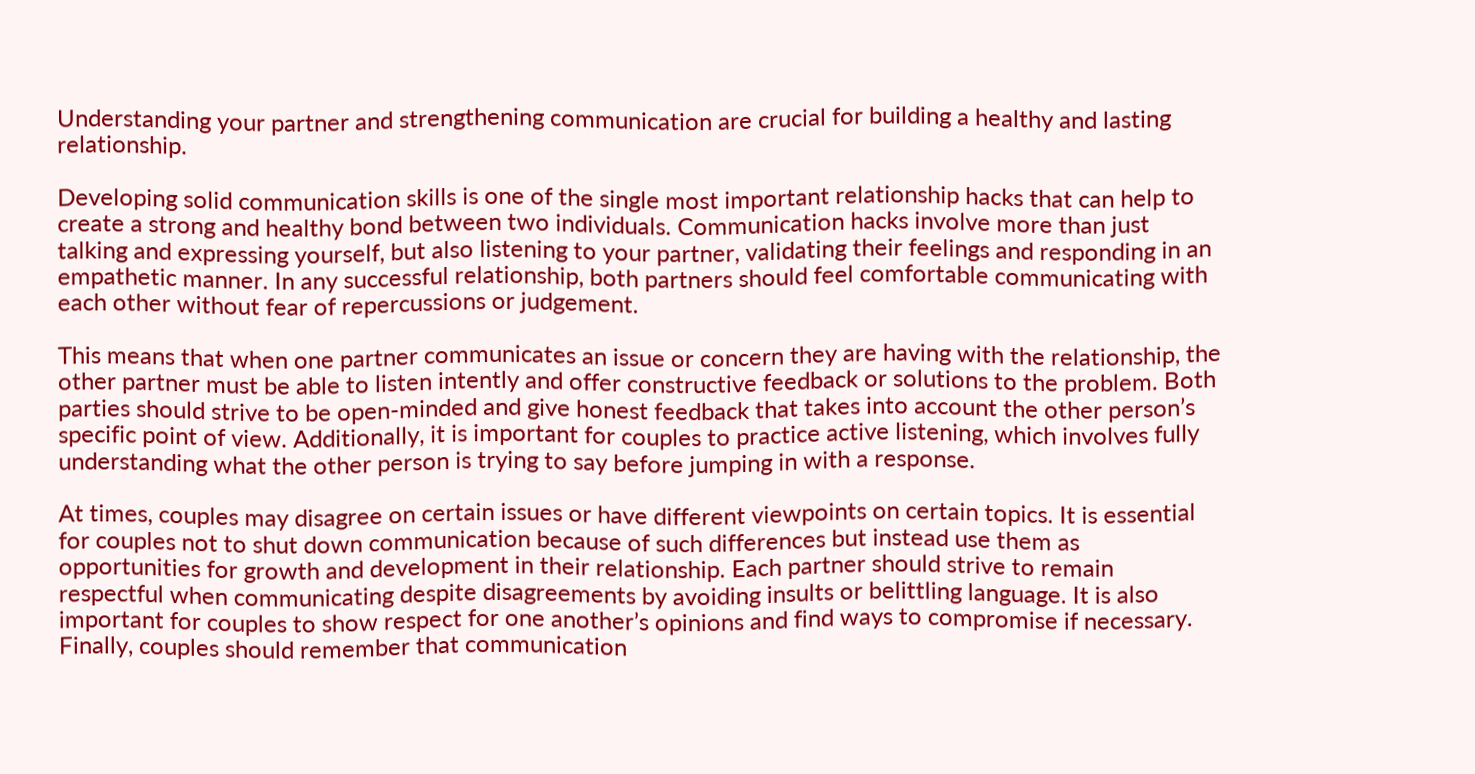Understanding your partner and strengthening communication are crucial for building a healthy and lasting relationship.

Developing solid communication skills is one of the single most important relationship hacks that can help to create a strong and healthy bond between two individuals. Communication hacks involve more than just talking and expressing yourself, but also listening to your partner, validating their feelings and responding in an empathetic manner. In any successful relationship, both partners should feel comfortable communicating with each other without fear of repercussions or judgement.

This means that when one partner communicates an issue or concern they are having with the relationship, the other partner must be able to listen intently and offer constructive feedback or solutions to the problem. Both parties should strive to be open-minded and give honest feedback that takes into account the other person’s specific point of view. Additionally, it is important for couples to practice active listening, which involves fully understanding what the other person is trying to say before jumping in with a response.

At times, couples may disagree on certain issues or have different viewpoints on certain topics. It is essential for couples not to shut down communication because of such differences but instead use them as opportunities for growth and development in their relationship. Each partner should strive to remain respectful when communicating despite disagreements by avoiding insults or belittling language. It is also important for couples to show respect for one another’s opinions and find ways to compromise if necessary. Finally, couples should remember that communication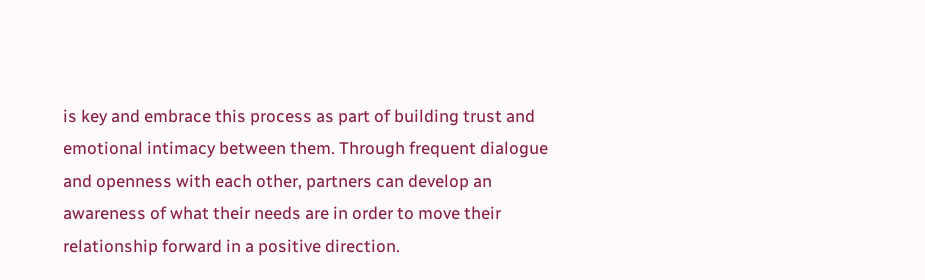is key and embrace this process as part of building trust and emotional intimacy between them. Through frequent dialogue and openness with each other, partners can develop an awareness of what their needs are in order to move their relationship forward in a positive direction.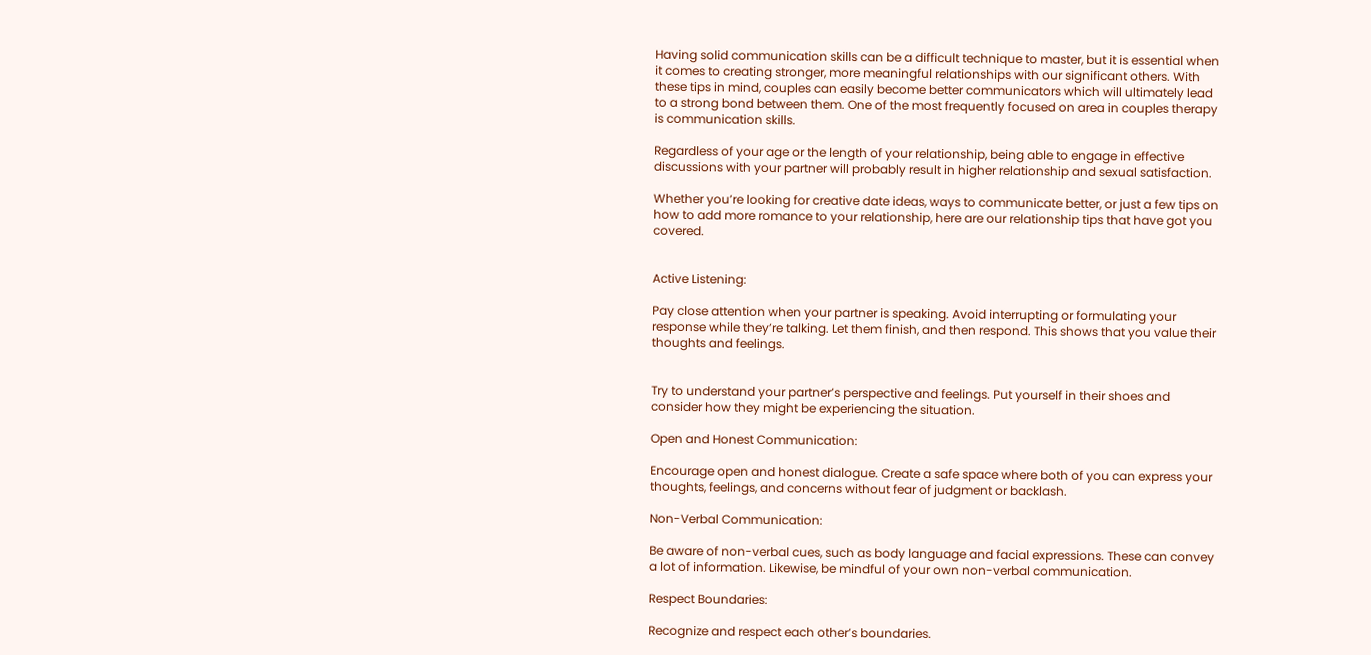Having solid communication skills can be a difficult technique to master, but it is essential when it comes to creating stronger, more meaningful relationships with our significant others. With these tips in mind, couples can easily become better communicators which will ultimately lead to a strong bond between them. One of the most frequently focused on area in couples therapy is communication skills.

Regardless of your age or the length of your relationship, being able to engage in effective discussions with your partner will probably result in higher relationship and sexual satisfaction.

Whether you’re looking for creative date ideas, ways to communicate better, or just a few tips on how to add more romance to your relationship, here are our relationship tips that have got you covered.


Active Listening:

Pay close attention when your partner is speaking. Avoid interrupting or formulating your response while they’re talking. Let them finish, and then respond. This shows that you value their thoughts and feelings.


Try to understand your partner’s perspective and feelings. Put yourself in their shoes and consider how they might be experiencing the situation.

Open and Honest Communication:

Encourage open and honest dialogue. Create a safe space where both of you can express your thoughts, feelings, and concerns without fear of judgment or backlash.

Non-Verbal Communication:

Be aware of non-verbal cues, such as body language and facial expressions. These can convey a lot of information. Likewise, be mindful of your own non-verbal communication.

Respect Boundaries:

Recognize and respect each other’s boundaries.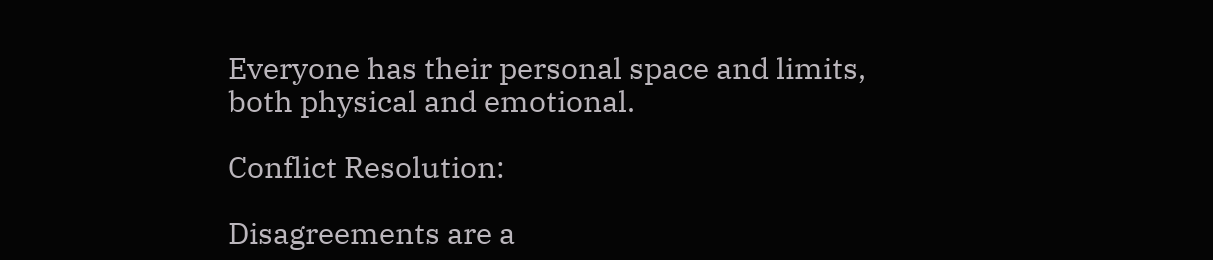Everyone has their personal space and limits, both physical and emotional.

Conflict Resolution:

Disagreements are a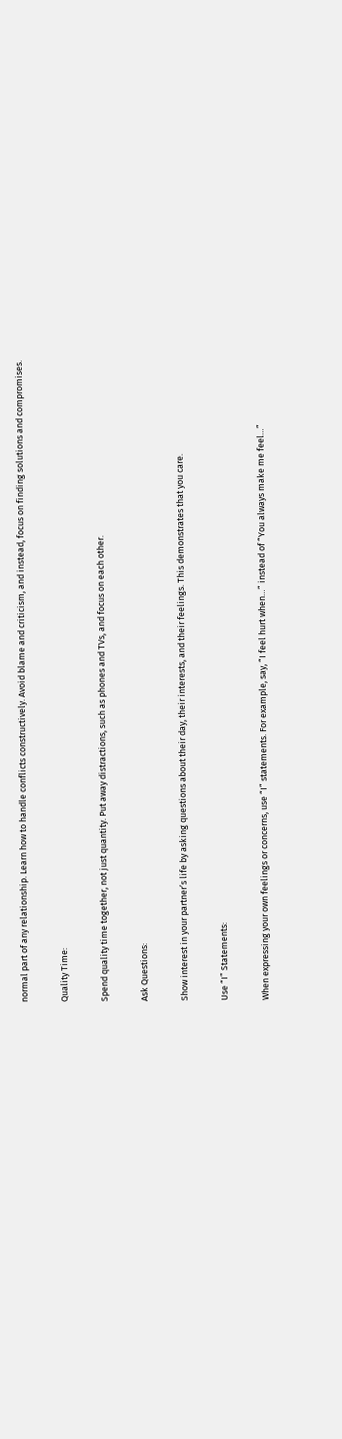normal part of any relationship. Learn how to handle conflicts constructively. Avoid blame and criticism, and instead, focus on finding solutions and compromises.

Quality Time:

Spend quality time together, not just quantity. Put away distractions, such as phones and TVs, and focus on each other.

Ask Questions:

Show interest in your partner’s life by asking questions about their day, their interests, and their feelings. This demonstrates that you care.

Use “I” Statements:

When expressing your own feelings or concerns, use “I” statements. For example, say, “I feel hurt when…” instead of “You always make me feel…”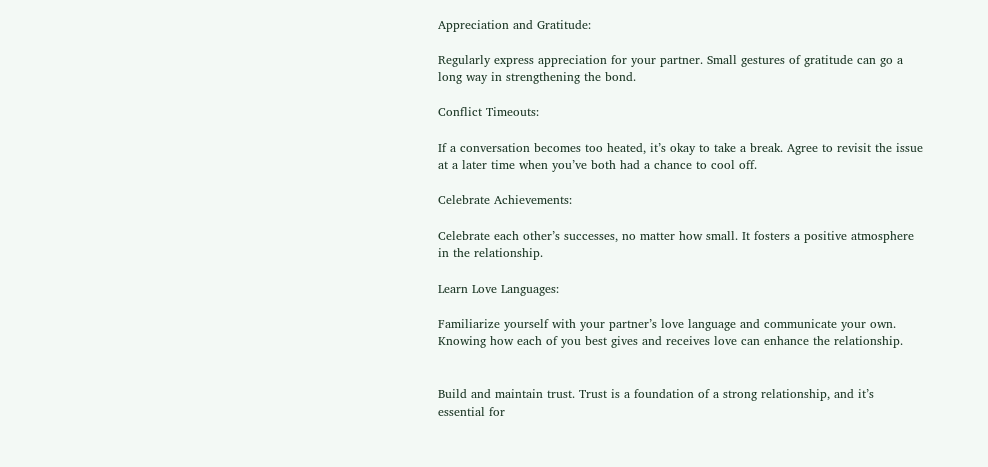Appreciation and Gratitude:

Regularly express appreciation for your partner. Small gestures of gratitude can go a long way in strengthening the bond.

Conflict Timeouts:

If a conversation becomes too heated, it’s okay to take a break. Agree to revisit the issue at a later time when you’ve both had a chance to cool off.

Celebrate Achievements:

Celebrate each other’s successes, no matter how small. It fosters a positive atmosphere in the relationship.

Learn Love Languages:

Familiarize yourself with your partner’s love language and communicate your own. Knowing how each of you best gives and receives love can enhance the relationship.


Build and maintain trust. Trust is a foundation of a strong relationship, and it’s essential for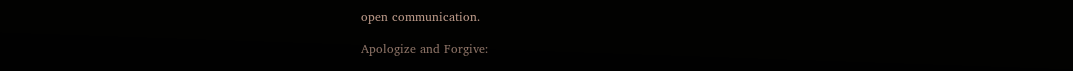open communication.

Apologize and Forgive: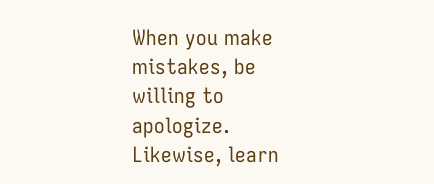When you make mistakes, be willing to apologize. Likewise, learn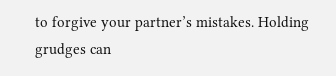to forgive your partner’s mistakes. Holding grudges can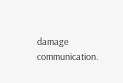damage communication.